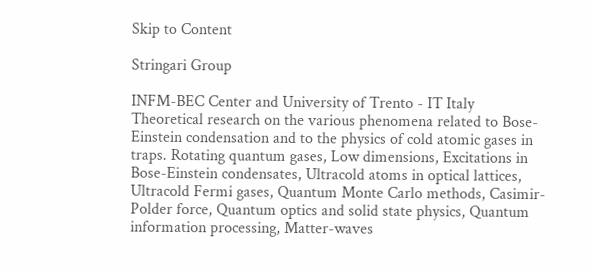Skip to Content

Stringari Group

INFM-BEC Center and University of Trento - IT Italy
Theoretical research on the various phenomena related to Bose-Einstein condensation and to the physics of cold atomic gases in traps. Rotating quantum gases, Low dimensions, Excitations in Bose-Einstein condensates, Ultracold atoms in optical lattices, Ultracold Fermi gases, Quantum Monte Carlo methods, Casimir-Polder force, Quantum optics and solid state physics, Quantum information processing, Matter-waves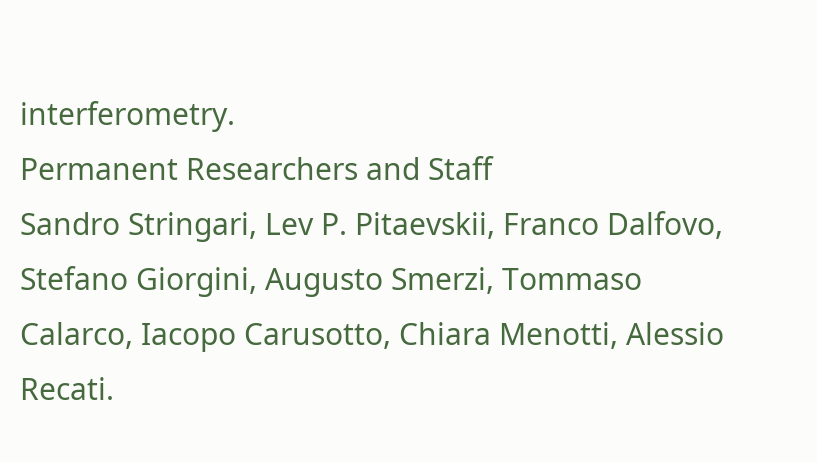interferometry.
Permanent Researchers and Staff
Sandro Stringari, Lev P. Pitaevskii, Franco Dalfovo, Stefano Giorgini, Augusto Smerzi, Tommaso Calarco, Iacopo Carusotto, Chiara Menotti, Alessio Recati.